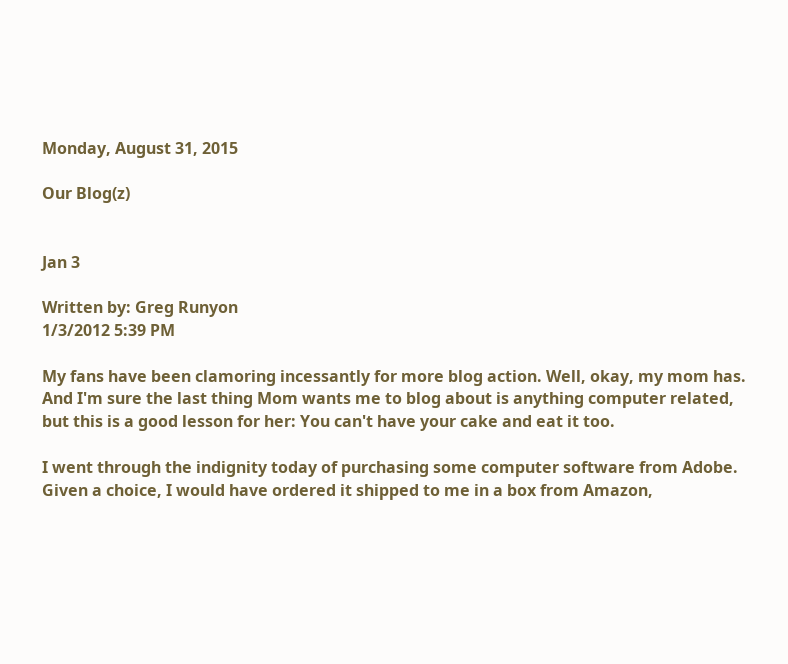Monday, August 31, 2015

Our Blog(z)


Jan 3

Written by: Greg Runyon
1/3/2012 5:39 PM

My fans have been clamoring incessantly for more blog action. Well, okay, my mom has. And I'm sure the last thing Mom wants me to blog about is anything computer related, but this is a good lesson for her: You can't have your cake and eat it too.

I went through the indignity today of purchasing some computer software from Adobe. Given a choice, I would have ordered it shipped to me in a box from Amazon,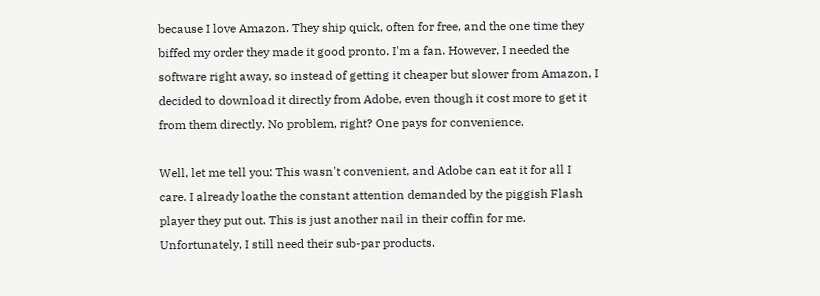because I love Amazon. They ship quick, often for free, and the one time they biffed my order they made it good pronto. I'm a fan. However, I needed the software right away, so instead of getting it cheaper but slower from Amazon, I decided to download it directly from Adobe, even though it cost more to get it from them directly. No problem, right? One pays for convenience.

Well, let me tell you: This wasn't convenient, and Adobe can eat it for all I care. I already loathe the constant attention demanded by the piggish Flash player they put out. This is just another nail in their coffin for me. Unfortunately, I still need their sub-par products.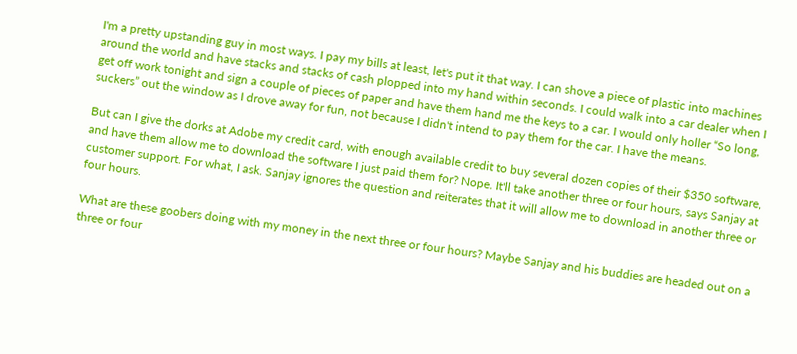I'm a pretty upstanding guy in most ways. I pay my bills at least, let's put it that way. I can shove a piece of plastic into machines around the world and have stacks and stacks of cash plopped into my hand within seconds. I could walk into a car dealer when I get off work tonight and sign a couple of pieces of paper and have them hand me the keys to a car. I would only holler “So long, suckers” out the window as I drove away for fun, not because I didn't intend to pay them for the car. I have the means.

But can I give the dorks at Adobe my credit card, with enough available credit to buy several dozen copies of their $350 software, and have them allow me to download the software I just paid them for? Nope. It'll take another three or four hours, says Sanjay at customer support. For what, I ask. Sanjay ignores the question and reiterates that it will allow me to download in another three or four hours.

What are these goobers doing with my money in the next three or four hours? Maybe Sanjay and his buddies are headed out on a three or four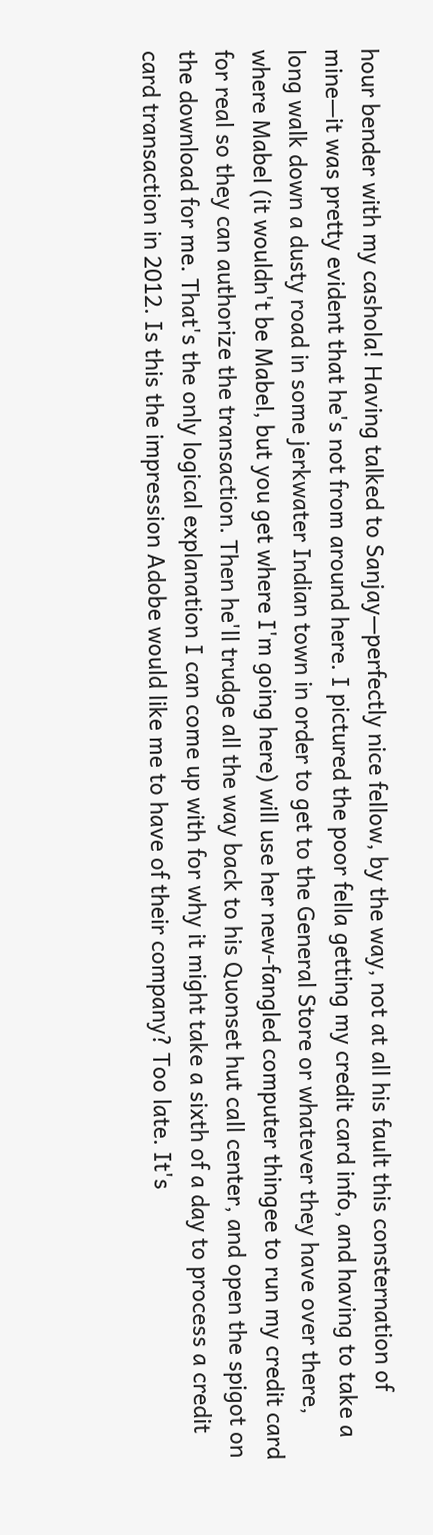hour bender with my cashola! Having talked to Sanjay—perfectly nice fellow, by the way, not at all his fault this consternation of mine—it was pretty evident that he's not from around here. I pictured the poor fella getting my credit card info, and having to take a long walk down a dusty road in some jerkwater Indian town in order to get to the General Store or whatever they have over there, where Mabel (it wouldn't be Mabel, but you get where I'm going here) will use her new-fangled computer thingee to run my credit card for real so they can authorize the transaction. Then he'll trudge all the way back to his Quonset hut call center, and open the spigot on the download for me. That's the only logical explanation I can come up with for why it might take a sixth of a day to process a credit card transaction in 2012. Is this the impression Adobe would like me to have of their company? Too late. It's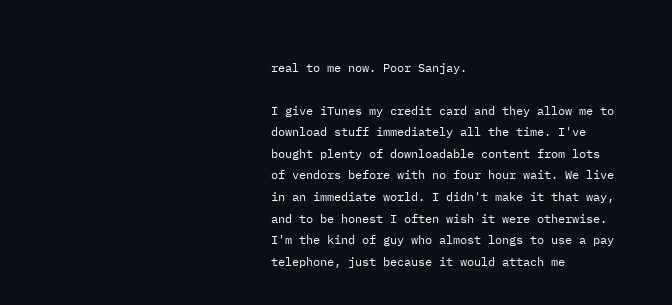real to me now. Poor Sanjay.

I give iTunes my credit card and they allow me to download stuff immediately all the time. I've bought plenty of downloadable content from lots of vendors before with no four hour wait. We live in an immediate world. I didn't make it that way, and to be honest I often wish it were otherwise. I'm the kind of guy who almost longs to use a pay telephone, just because it would attach me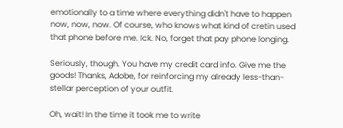emotionally to a time where everything didn't have to happen now, now, now. Of course, who knows what kind of cretin used that phone before me. Ick. No, forget that pay phone longing.

Seriously, though. You have my credit card info. Give me the goods! Thanks, Adobe, for reinforcing my already less-than-stellar perception of your outfit.

Oh, wait! In the time it took me to write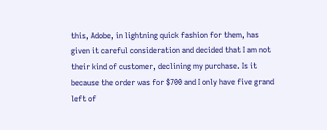this, Adobe, in lightning quick fashion for them, has given it careful consideration and decided that I am not their kind of customer, declining my purchase. Is it because the order was for $700 and I only have five grand left of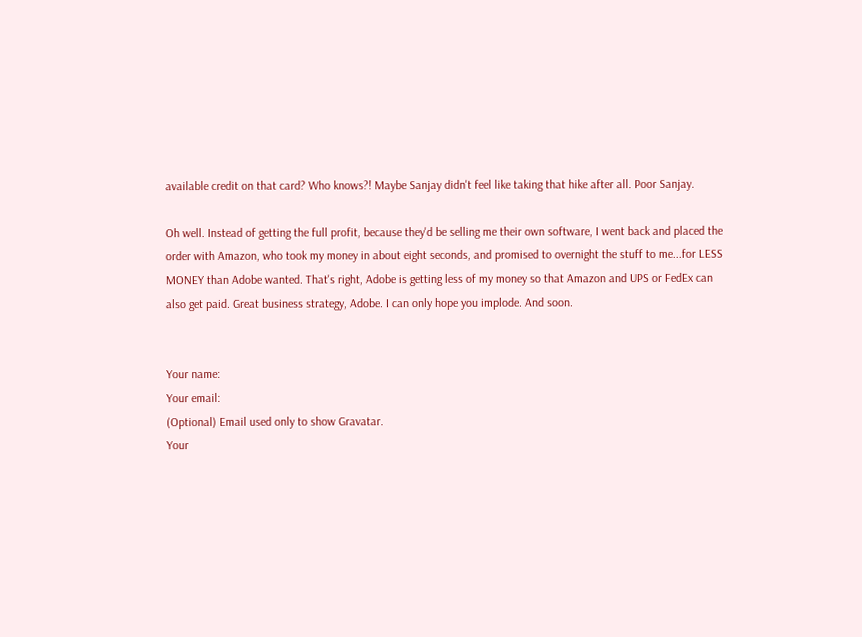available credit on that card? Who knows?! Maybe Sanjay didn't feel like taking that hike after all. Poor Sanjay.

Oh well. Instead of getting the full profit, because they'd be selling me their own software, I went back and placed the order with Amazon, who took my money in about eight seconds, and promised to overnight the stuff to me...for LESS MONEY than Adobe wanted. That's right, Adobe is getting less of my money so that Amazon and UPS or FedEx can also get paid. Great business strategy, Adobe. I can only hope you implode. And soon.


Your name:
Your email:
(Optional) Email used only to show Gravatar.
Your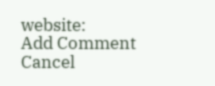website:
Add Comment   Cancel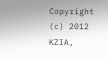Copyright (c) 2012 KZIA,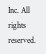Inc. All rights reserved.